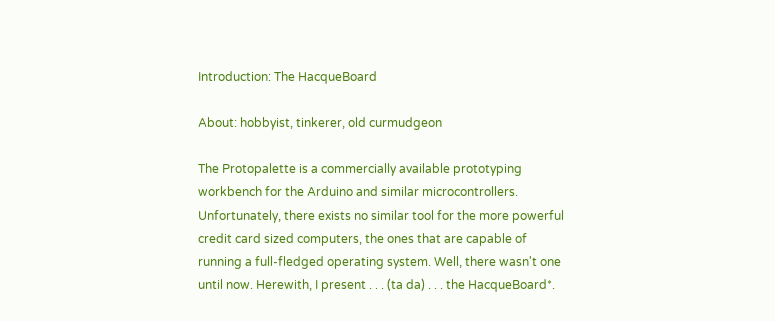Introduction: The HacqueBoard

About: hobbyist, tinkerer, old curmudgeon

The Protopalette is a commercially available prototyping workbench for the Arduino and similar microcontrollers. Unfortunately, there exists no similar tool for the more powerful credit card sized computers, the ones that are capable of running a full-fledged operating system. Well, there wasn't one until now. Herewith, I present . . . (ta da) . . . the HacqueBoard*.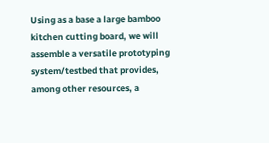Using as a base a large bamboo kitchen cutting board, we will assemble a versatile prototyping system/testbed that provides, among other resources, a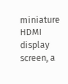miniature HDMI display screen, a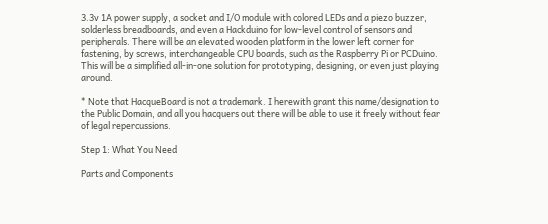3.3v 1A power supply, a socket and I/O module with colored LEDs and a piezo buzzer, solderless breadboards, and even a Hackduino for low-level control of sensors and peripherals. There will be an elevated wooden platform in the lower left corner for fastening, by screws, interchangeable CPU boards, such as the Raspberry Pi or PCDuino. This will be a simplified all-in-one solution for prototyping, designing, or even just playing around.

* Note that HacqueBoard is not a trademark. I herewith grant this name/designation to the Public Domain, and all you hacquers out there will be able to use it freely without fear of legal repercussions.

Step 1: What You Need

Parts and Components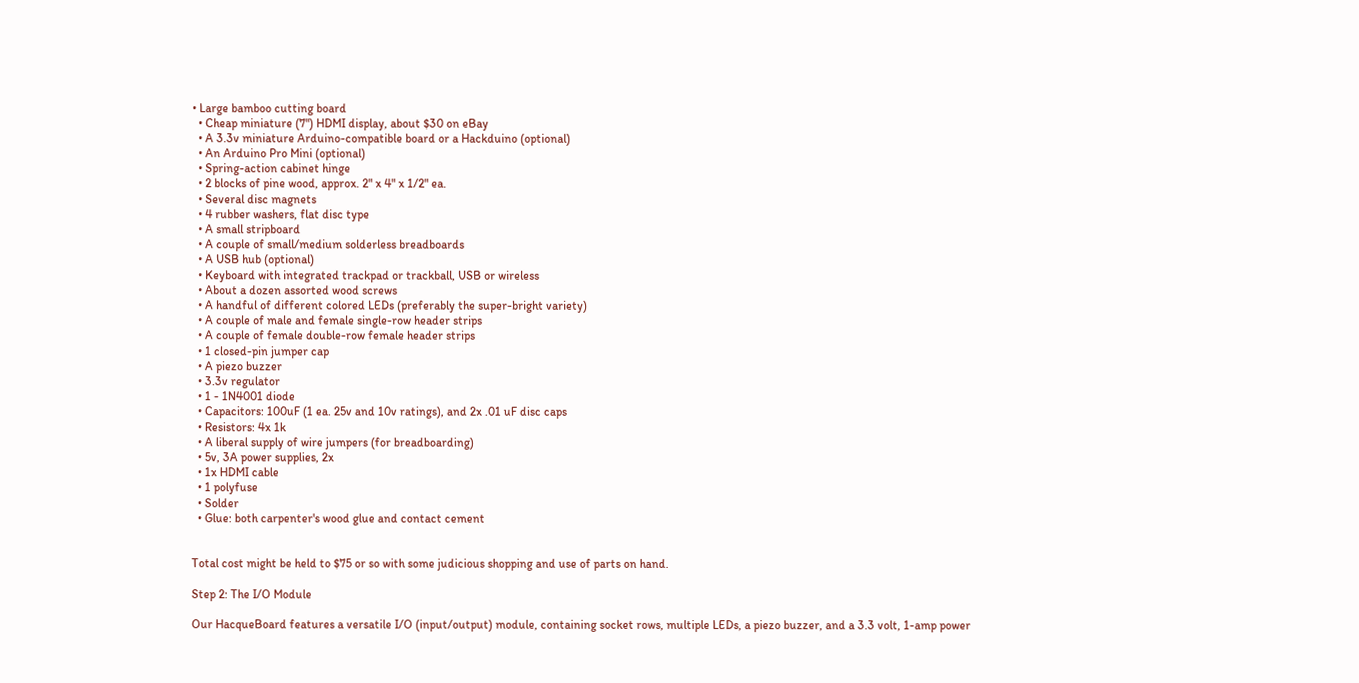• Large bamboo cutting board
  • Cheap miniature (7") HDMI display, about $30 on eBay
  • A 3.3v miniature Arduino-compatible board or a Hackduino (optional)
  • An Arduino Pro Mini (optional)
  • Spring-action cabinet hinge
  • 2 blocks of pine wood, approx. 2" x 4" x 1/2" ea.
  • Several disc magnets
  • 4 rubber washers, flat disc type
  • A small stripboard
  • A couple of small/medium solderless breadboards
  • A USB hub (optional)
  • Keyboard with integrated trackpad or trackball, USB or wireless
  • About a dozen assorted wood screws
  • A handful of different colored LEDs (preferably the super-bright variety)
  • A couple of male and female single-row header strips
  • A couple of female double-row female header strips
  • 1 closed-pin jumper cap
  • A piezo buzzer
  • 3.3v regulator
  • 1 - 1N4001 diode
  • Capacitors: 100uF (1 ea. 25v and 10v ratings), and 2x .01 uF disc caps
  • Resistors: 4x 1k
  • A liberal supply of wire jumpers (for breadboarding)
  • 5v, 3A power supplies, 2x
  • 1x HDMI cable
  • 1 polyfuse
  • Solder
  • Glue: both carpenter's wood glue and contact cement


Total cost might be held to $75 or so with some judicious shopping and use of parts on hand.

Step 2: The I/O Module

Our HacqueBoard features a versatile I/O (input/output) module, containing socket rows, multiple LEDs, a piezo buzzer, and a 3.3 volt, 1-amp power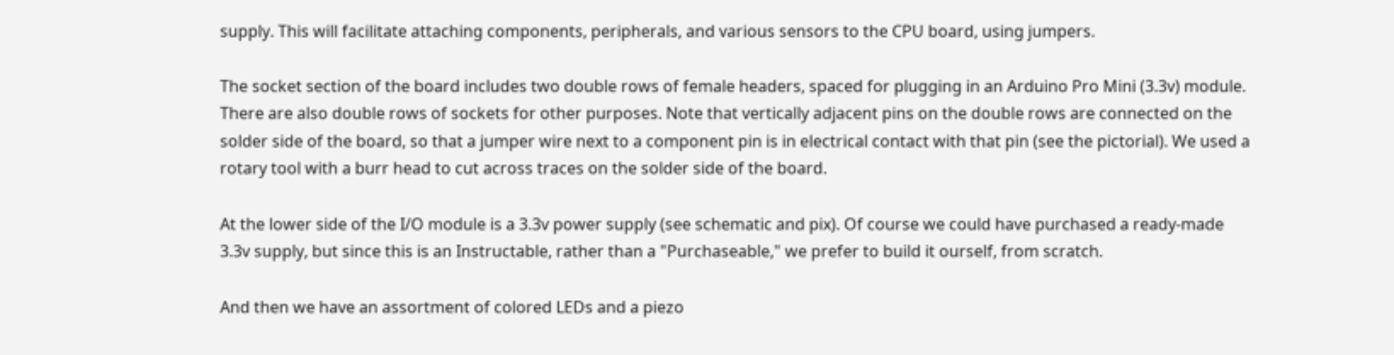supply. This will facilitate attaching components, peripherals, and various sensors to the CPU board, using jumpers.

The socket section of the board includes two double rows of female headers, spaced for plugging in an Arduino Pro Mini (3.3v) module. There are also double rows of sockets for other purposes. Note that vertically adjacent pins on the double rows are connected on the solder side of the board, so that a jumper wire next to a component pin is in electrical contact with that pin (see the pictorial). We used a rotary tool with a burr head to cut across traces on the solder side of the board.

At the lower side of the I/O module is a 3.3v power supply (see schematic and pix). Of course we could have purchased a ready-made 3.3v supply, but since this is an Instructable, rather than a "Purchaseable," we prefer to build it ourself, from scratch.

And then we have an assortment of colored LEDs and a piezo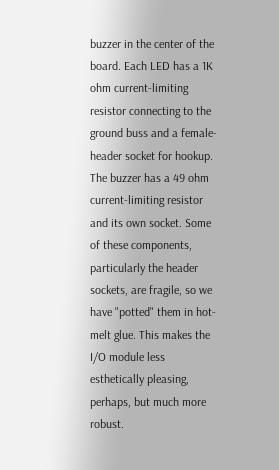buzzer in the center of the board. Each LED has a 1K ohm current-limiting resistor connecting to the ground buss and a female-header socket for hookup. The buzzer has a 49 ohm current-limiting resistor and its own socket. Some of these components, particularly the header sockets, are fragile, so we have "potted" them in hot-melt glue. This makes the I/O module less esthetically pleasing, perhaps, but much more robust.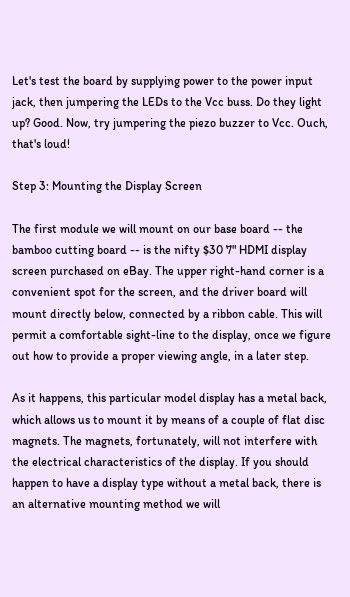Let's test the board by supplying power to the power input jack, then jumpering the LEDs to the Vcc buss. Do they light up? Good. Now, try jumpering the piezo buzzer to Vcc. Ouch, that's loud!

Step 3: Mounting the Display Screen

The first module we will mount on our base board -- the bamboo cutting board -- is the nifty $30 7" HDMI display screen purchased on eBay. The upper right-hand corner is a convenient spot for the screen, and the driver board will mount directly below, connected by a ribbon cable. This will permit a comfortable sight-line to the display, once we figure out how to provide a proper viewing angle, in a later step.

As it happens, this particular model display has a metal back, which allows us to mount it by means of a couple of flat disc magnets. The magnets, fortunately, will not interfere with the electrical characteristics of the display. If you should happen to have a display type without a metal back, there is an alternative mounting method we will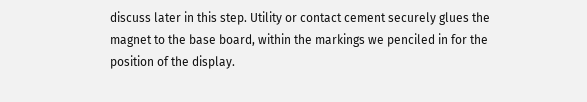discuss later in this step. Utility or contact cement securely glues the magnet to the base board, within the markings we penciled in for the position of the display.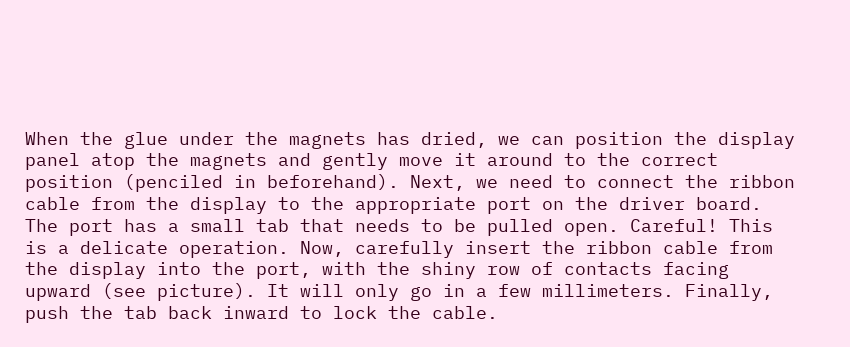When the glue under the magnets has dried, we can position the display panel atop the magnets and gently move it around to the correct position (penciled in beforehand). Next, we need to connect the ribbon cable from the display to the appropriate port on the driver board. The port has a small tab that needs to be pulled open. Careful! This is a delicate operation. Now, carefully insert the ribbon cable from the display into the port, with the shiny row of contacts facing upward (see picture). It will only go in a few millimeters. Finally, push the tab back inward to lock the cable.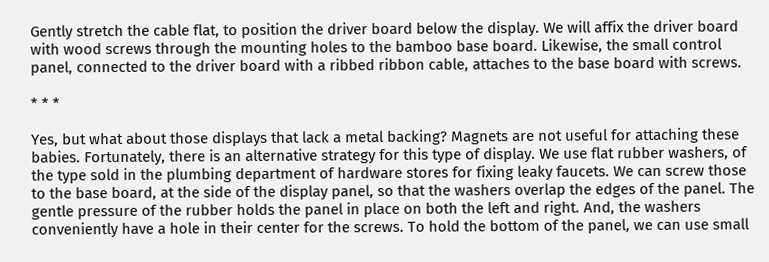Gently stretch the cable flat, to position the driver board below the display. We will affix the driver board with wood screws through the mounting holes to the bamboo base board. Likewise, the small control panel, connected to the driver board with a ribbed ribbon cable, attaches to the base board with screws.

* * *

Yes, but what about those displays that lack a metal backing? Magnets are not useful for attaching these babies. Fortunately, there is an alternative strategy for this type of display. We use flat rubber washers, of the type sold in the plumbing department of hardware stores for fixing leaky faucets. We can screw those to the base board, at the side of the display panel, so that the washers overlap the edges of the panel. The gentle pressure of the rubber holds the panel in place on both the left and right. And, the washers conveniently have a hole in their center for the screws. To hold the bottom of the panel, we can use small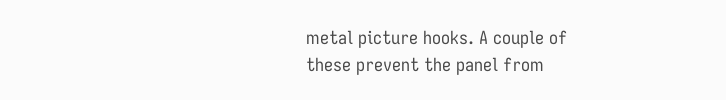metal picture hooks. A couple of these prevent the panel from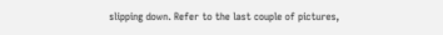slipping down. Refer to the last couple of pictures,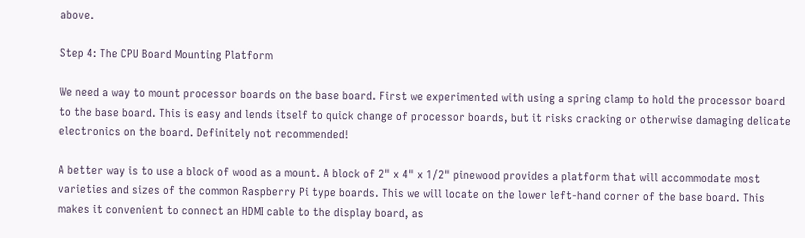above.

Step 4: The CPU Board Mounting Platform

We need a way to mount processor boards on the base board. First we experimented with using a spring clamp to hold the processor board to the base board. This is easy and lends itself to quick change of processor boards, but it risks cracking or otherwise damaging delicate electronics on the board. Definitely not recommended!

A better way is to use a block of wood as a mount. A block of 2" x 4" x 1/2" pinewood provides a platform that will accommodate most varieties and sizes of the common Raspberry Pi type boards. This we will locate on the lower left-hand corner of the base board. This makes it convenient to connect an HDMI cable to the display board, as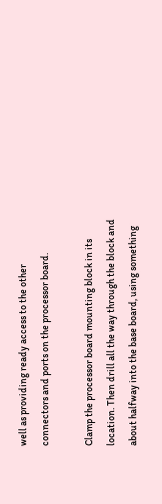well as providing ready access to the other connectors and ports on the processor board.

Clamp the processor board mounting block in its location. Then drill all the way through the block and about halfway into the base board, using something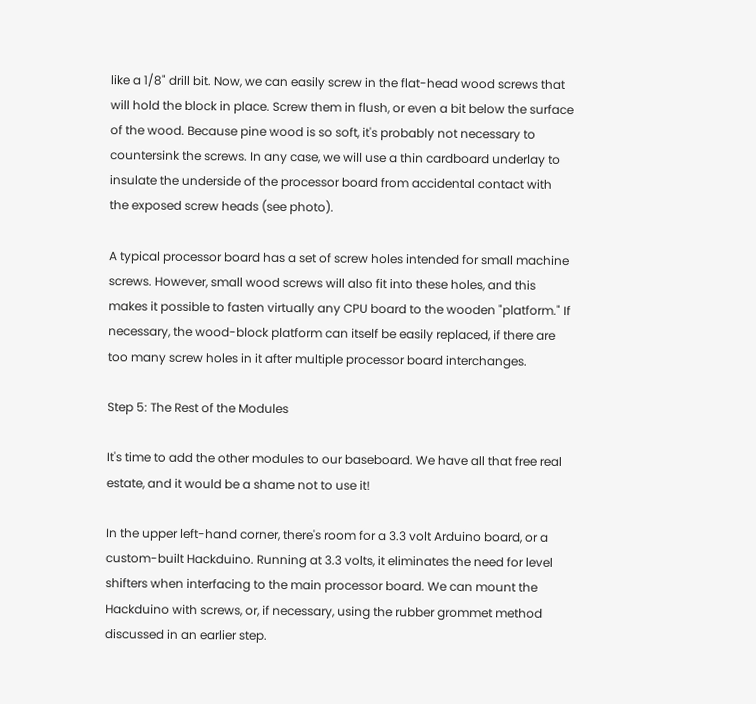like a 1/8" drill bit. Now, we can easily screw in the flat-head wood screws that will hold the block in place. Screw them in flush, or even a bit below the surface of the wood. Because pine wood is so soft, it's probably not necessary to countersink the screws. In any case, we will use a thin cardboard underlay to insulate the underside of the processor board from accidental contact with the exposed screw heads (see photo).

A typical processor board has a set of screw holes intended for small machine screws. However, small wood screws will also fit into these holes, and this makes it possible to fasten virtually any CPU board to the wooden "platform." If necessary, the wood-block platform can itself be easily replaced, if there are too many screw holes in it after multiple processor board interchanges.

Step 5: The Rest of the Modules

It's time to add the other modules to our baseboard. We have all that free real estate, and it would be a shame not to use it!

In the upper left-hand corner, there's room for a 3.3 volt Arduino board, or a custom-built Hackduino. Running at 3.3 volts, it eliminates the need for level shifters when interfacing to the main processor board. We can mount the Hackduino with screws, or, if necessary, using the rubber grommet method discussed in an earlier step.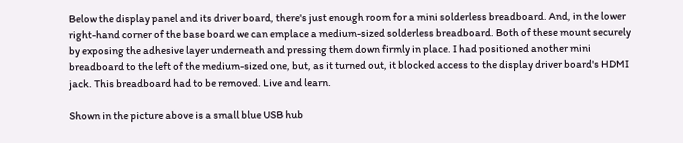Below the display panel and its driver board, there's just enough room for a mini solderless breadboard. And, in the lower right-hand corner of the base board we can emplace a medium-sized solderless breadboard. Both of these mount securely by exposing the adhesive layer underneath and pressing them down firmly in place. I had positioned another mini breadboard to the left of the medium-sized one, but, as it turned out, it blocked access to the display driver board's HDMI jack. This breadboard had to be removed. Live and learn.

Shown in the picture above is a small blue USB hub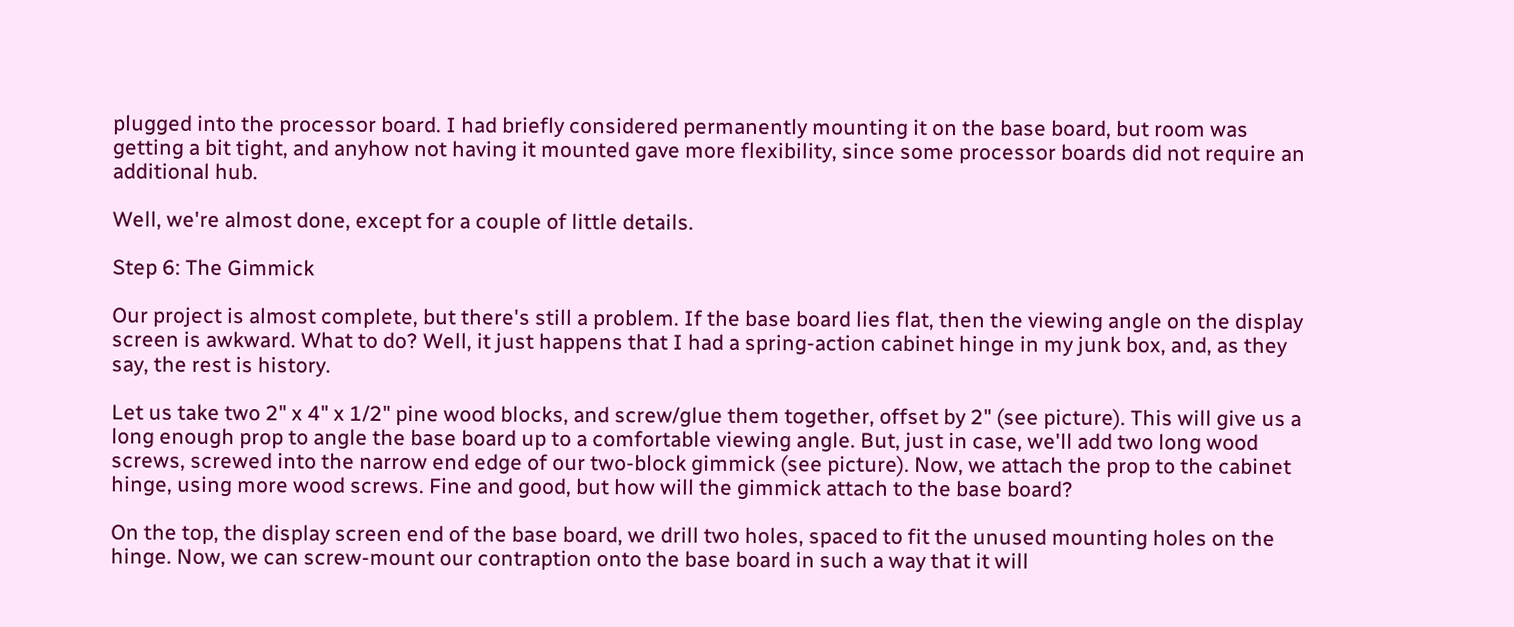plugged into the processor board. I had briefly considered permanently mounting it on the base board, but room was getting a bit tight, and anyhow not having it mounted gave more flexibility, since some processor boards did not require an additional hub.

Well, we're almost done, except for a couple of little details.

Step 6: The Gimmick

Our project is almost complete, but there's still a problem. If the base board lies flat, then the viewing angle on the display screen is awkward. What to do? Well, it just happens that I had a spring-action cabinet hinge in my junk box, and, as they say, the rest is history.

Let us take two 2" x 4" x 1/2" pine wood blocks, and screw/glue them together, offset by 2" (see picture). This will give us a long enough prop to angle the base board up to a comfortable viewing angle. But, just in case, we'll add two long wood screws, screwed into the narrow end edge of our two-block gimmick (see picture). Now, we attach the prop to the cabinet hinge, using more wood screws. Fine and good, but how will the gimmick attach to the base board?

On the top, the display screen end of the base board, we drill two holes, spaced to fit the unused mounting holes on the hinge. Now, we can screw-mount our contraption onto the base board in such a way that it will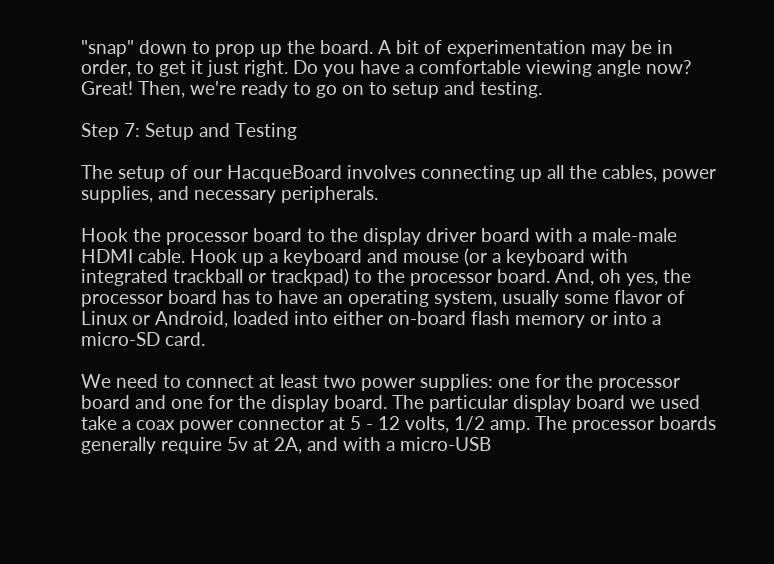"snap" down to prop up the board. A bit of experimentation may be in order, to get it just right. Do you have a comfortable viewing angle now? Great! Then, we're ready to go on to setup and testing.

Step 7: Setup and Testing

The setup of our HacqueBoard involves connecting up all the cables, power supplies, and necessary peripherals.

Hook the processor board to the display driver board with a male-male HDMI cable. Hook up a keyboard and mouse (or a keyboard with integrated trackball or trackpad) to the processor board. And, oh yes, the processor board has to have an operating system, usually some flavor of Linux or Android, loaded into either on-board flash memory or into a micro-SD card.

We need to connect at least two power supplies: one for the processor board and one for the display board. The particular display board we used take a coax power connector at 5 - 12 volts, 1/2 amp. The processor boards generally require 5v at 2A, and with a micro-USB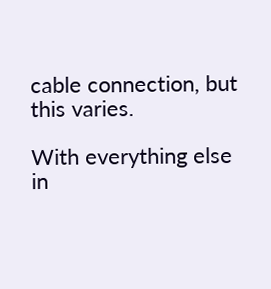cable connection, but this varies.

With everything else in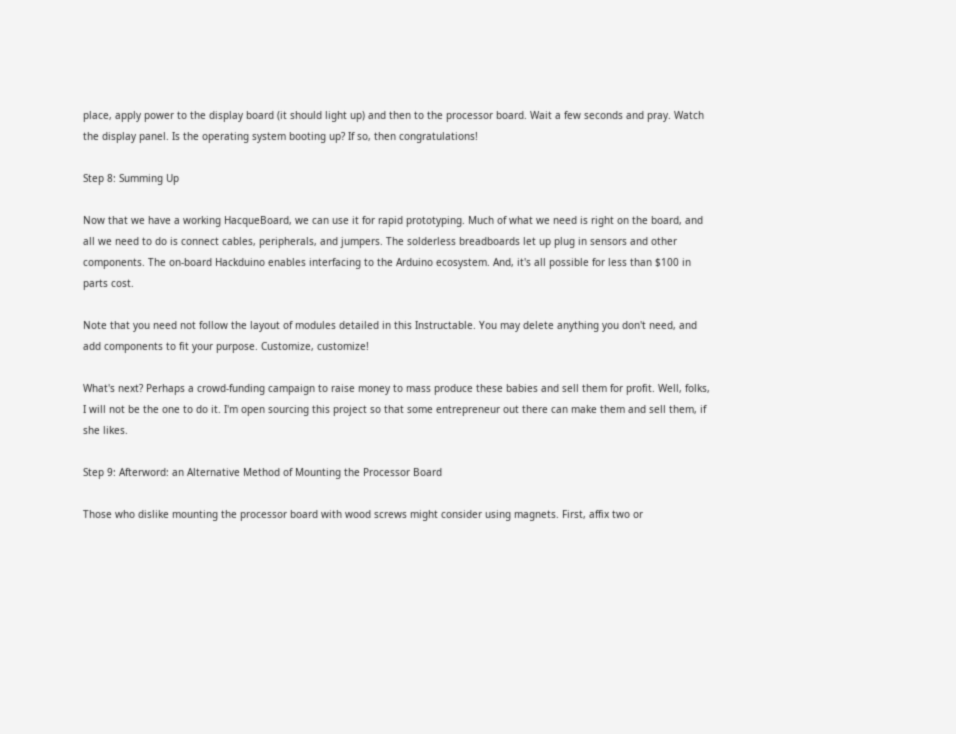place, apply power to the display board (it should light up) and then to the processor board. Wait a few seconds and pray. Watch the display panel. Is the operating system booting up? If so, then congratulations!

Step 8: Summing Up

Now that we have a working HacqueBoard, we can use it for rapid prototyping. Much of what we need is right on the board, and all we need to do is connect cables, peripherals, and jumpers. The solderless breadboards let up plug in sensors and other components. The on-board Hackduino enables interfacing to the Arduino ecosystem. And, it's all possible for less than $100 in parts cost.

Note that you need not follow the layout of modules detailed in this Instructable. You may delete anything you don't need, and add components to fit your purpose. Customize, customize!

What's next? Perhaps a crowd-funding campaign to raise money to mass produce these babies and sell them for profit. Well, folks, I will not be the one to do it. I'm open sourcing this project so that some entrepreneur out there can make them and sell them, if she likes.

Step 9: Afterword: an Alternative Method of Mounting the Processor Board

Those who dislike mounting the processor board with wood screws might consider using magnets. First, affix two or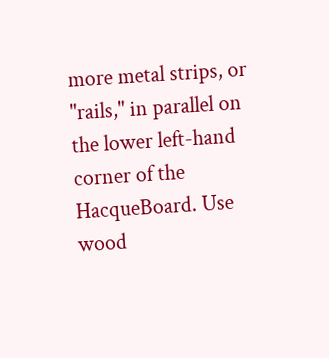more metal strips, or "rails," in parallel on the lower left-hand corner of the HacqueBoard. Use wood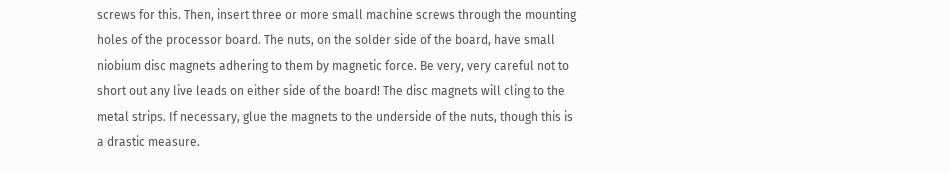screws for this. Then, insert three or more small machine screws through the mounting holes of the processor board. The nuts, on the solder side of the board, have small niobium disc magnets adhering to them by magnetic force. Be very, very careful not to short out any live leads on either side of the board! The disc magnets will cling to the metal strips. If necessary, glue the magnets to the underside of the nuts, though this is a drastic measure.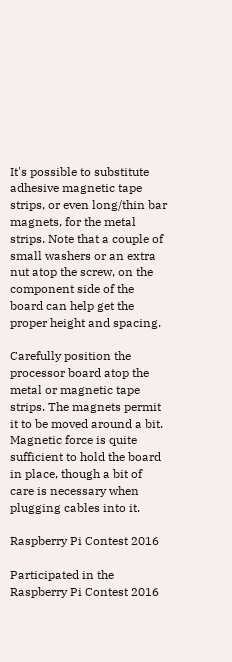It's possible to substitute adhesive magnetic tape strips, or even long/thin bar magnets, for the metal strips. Note that a couple of small washers or an extra nut atop the screw, on the component side of the board can help get the proper height and spacing.

Carefully position the processor board atop the metal or magnetic tape strips. The magnets permit it to be moved around a bit. Magnetic force is quite sufficient to hold the board in place, though a bit of care is necessary when plugging cables into it.

Raspberry Pi Contest 2016

Participated in the
Raspberry Pi Contest 2016